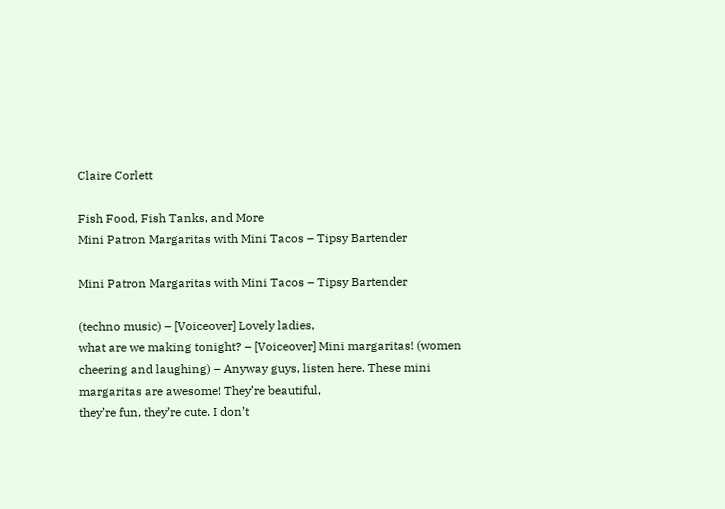Claire Corlett

Fish Food, Fish Tanks, and More
Mini Patron Margaritas with Mini Tacos – Tipsy Bartender

Mini Patron Margaritas with Mini Tacos – Tipsy Bartender

(techno music) – [Voiceover] Lovely ladies,
what are we making tonight? – [Voiceover] Mini margaritas! (women cheering and laughing) – Anyway guys, listen here. These mini margaritas are awesome! They’re beautiful,
they’re fun, they’re cute. I don’t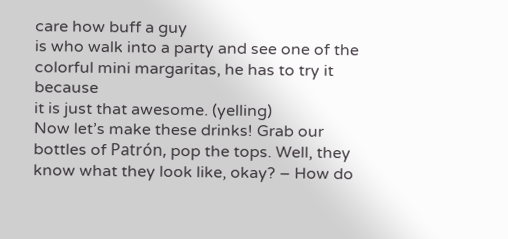care how buff a guy
is who walk into a party and see one of the
colorful mini margaritas, he has to try it because
it is just that awesome. (yelling)
Now let’s make these drinks! Grab our bottles of Patrón, pop the tops. Well, they know what they look like, okay? – How do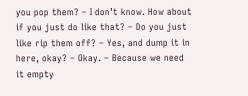you pop them? – I don’t know. How about
if you just do like that? – Do you just like rip them off? – Yes, and dump it in here, okay? – Okay. – Because we need it empty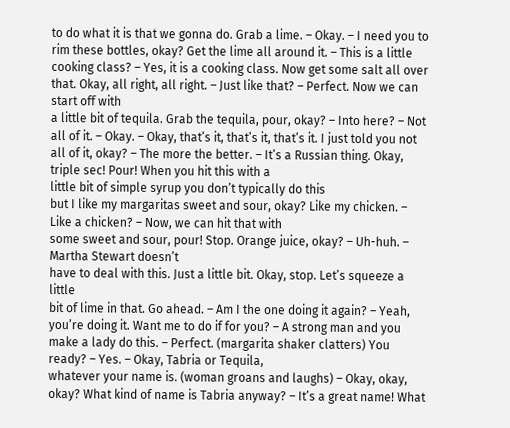to do what it is that we gonna do. Grab a lime. – Okay. – I need you to rim these bottles, okay? Get the lime all around it. – This is a little cooking class? – Yes, it is a cooking class. Now get some salt all over that. Okay, all right, all right. – Just like that? – Perfect. Now we can start off with
a little bit of tequila. Grab the tequila, pour, okay? – Into here? – Not all of it. – Okay. – Okay, that’s it, that’s it, that’s it. I just told you not all of it, okay? – The more the better. – It’s a Russian thing. Okay, triple sec! Pour! When you hit this with a
little bit of simple syrup you don’t typically do this
but I like my margaritas sweet and sour, okay? Like my chicken. – Like a chicken? – Now, we can hit that with
some sweet and sour, pour! Stop. Orange juice, okay? – Uh-huh. – Martha Stewart doesn’t
have to deal with this. Just a little bit. Okay, stop. Let’s squeeze a little
bit of lime in that. Go ahead. – Am I the one doing it again? – Yeah, you’re doing it. Want me to do if for you? – A strong man and you
make a lady do this. – Perfect. (margarita shaker clatters) You ready? – Yes. – Okay, Tabria or Tequila,
whatever your name is. (woman groans and laughs) – Okay, okay, okay? What kind of name is Tabria anyway? – It’s a great name! What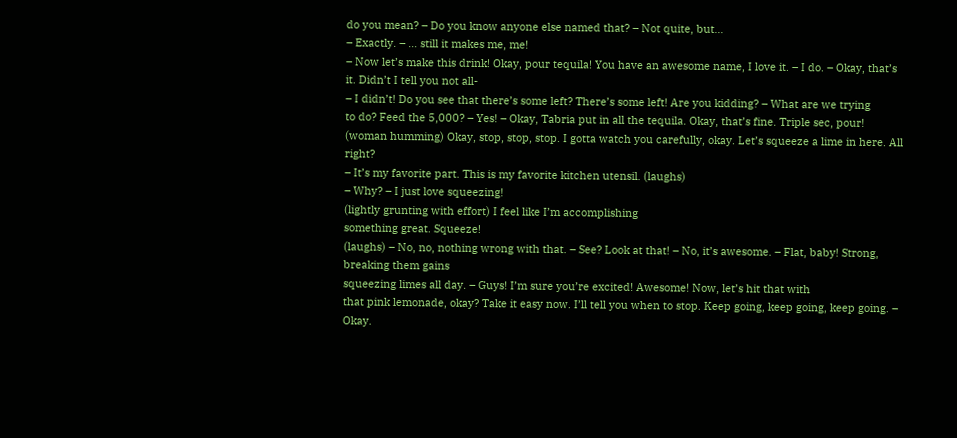do you mean? – Do you know anyone else named that? – Not quite, but…
– Exactly. – … still it makes me, me!
– Now let’s make this drink! Okay, pour tequila! You have an awesome name, I love it. – I do. – Okay, that’s it. Didn’t I tell you not all-
– I didn’t! Do you see that there’s some left? There’s some left! Are you kidding? – What are we trying
to do? Feed the 5,000? – Yes! – Okay, Tabria put in all the tequila. Okay, that’s fine. Triple sec, pour! (woman humming) Okay, stop, stop, stop. I gotta watch you carefully, okay. Let’s squeeze a lime in here. All right?
– It’s my favorite part. This is my favorite kitchen utensil. (laughs)
– Why? – I just love squeezing!
(lightly grunting with effort) I feel like I’m accomplishing
something great. Squeeze!
(laughs) – No, no, nothing wrong with that. – See? Look at that! – No, it’s awesome. – Flat, baby! Strong, breaking them gains
squeezing limes all day. – Guys! I’m sure you’re excited! Awesome! Now, let’s hit that with
that pink lemonade, okay? Take it easy now. I’ll tell you when to stop. Keep going, keep going, keep going. – Okay.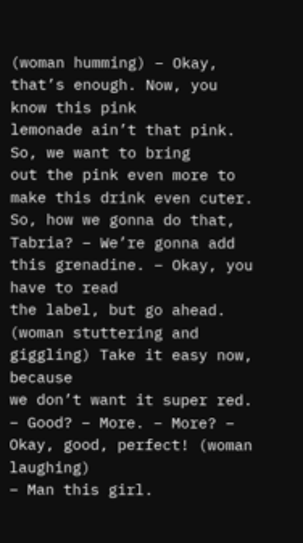(woman humming) – Okay, that’s enough. Now, you know this pink
lemonade ain’t that pink. So, we want to bring
out the pink even more to make this drink even cuter. So, how we gonna do that, Tabria? – We’re gonna add this grenadine. – Okay, you have to read
the label, but go ahead. (woman stuttering and giggling) Take it easy now, because
we don’t want it super red. – Good? – More. – More? – Okay, good, perfect! (woman laughing)
– Man this girl.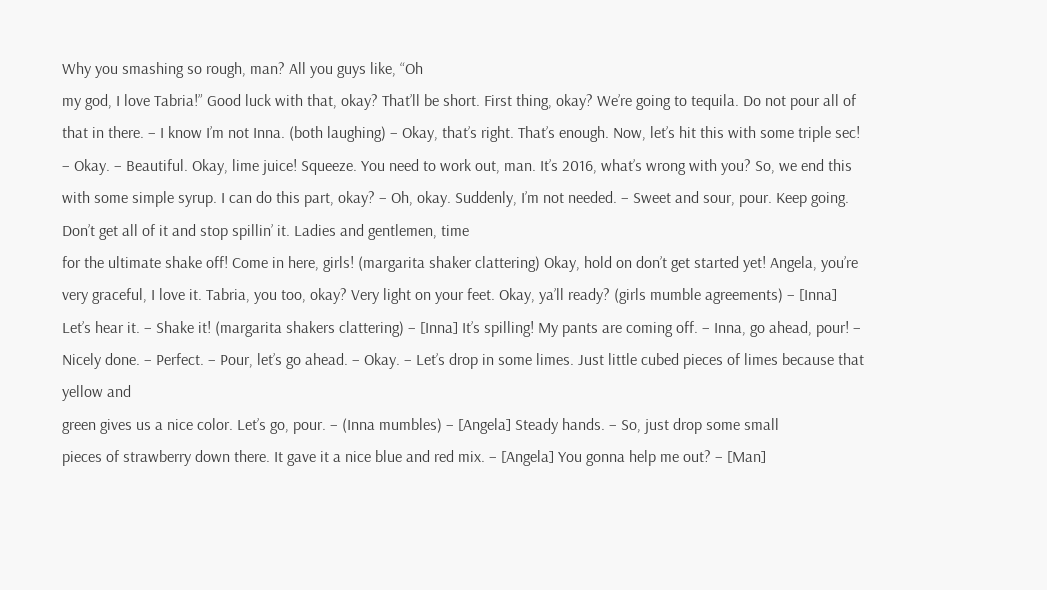Why you smashing so rough, man? All you guys like, “Oh
my god, I love Tabria!” Good luck with that, okay? That’ll be short. First thing, okay? We’re going to tequila. Do not pour all of that in there. – I know I’m not Inna. (both laughing) – Okay, that’s right. That’s enough. Now, let’s hit this with some triple sec! – Okay. – Beautiful. Okay, lime juice! Squeeze. You need to work out, man. It’s 2016, what’s wrong with you? So, we end this with some simple syrup. I can do this part, okay? – Oh, okay. Suddenly, I’m not needed. – Sweet and sour, pour. Keep going. Don’t get all of it and stop spillin’ it. Ladies and gentlemen, time
for the ultimate shake off! Come in here, girls! (margarita shaker clattering) Okay, hold on don’t get started yet! Angela, you’re very graceful, I love it. Tabria, you too, okay? Very light on your feet. Okay, ya’ll ready? (girls mumble agreements) – [Inna] Let’s hear it. – Shake it! (margarita shakers clattering) – [Inna] It’s spilling! My pants are coming off. – Inna, go ahead, pour! – Nicely done. – Perfect. – Pour, let’s go ahead. – Okay. – Let’s drop in some limes. Just little cubed pieces of limes because that yellow and
green gives us a nice color. Let’s go, pour. – (Inna mumbles) – [Angela] Steady hands. – So, just drop some small
pieces of strawberry down there. It gave it a nice blue and red mix. – [Angela] You gonna help me out? – [Man]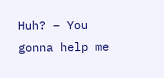Huh? – You gonna help me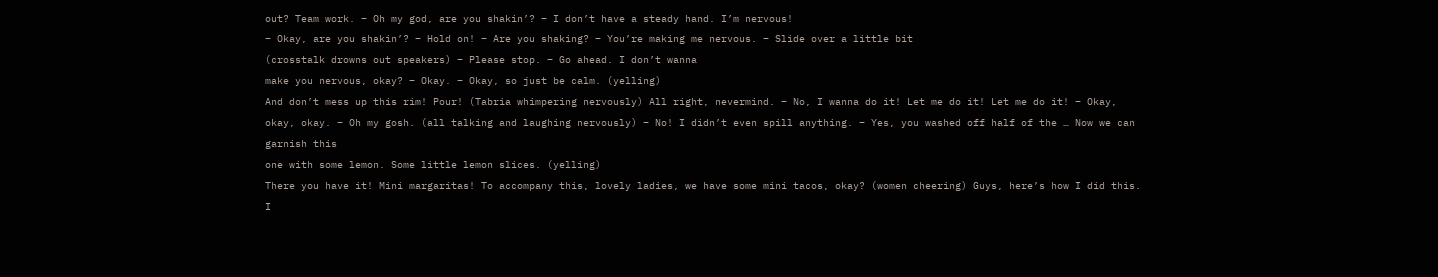out? Team work. – Oh my god, are you shakin’? – I don’t have a steady hand. I’m nervous!
– Okay, are you shakin’? – Hold on! – Are you shaking? – You’re making me nervous. – Slide over a little bit
(crosstalk drowns out speakers) – Please stop. – Go ahead. I don’t wanna
make you nervous, okay? – Okay. – Okay, so just be calm. (yelling)
And don’t mess up this rim! Pour! (Tabria whimpering nervously) All right, nevermind. – No, I wanna do it! Let me do it! Let me do it! – Okay, okay, okay. – Oh my gosh. (all talking and laughing nervously) – No! I didn’t even spill anything. – Yes, you washed off half of the … Now we can garnish this
one with some lemon. Some little lemon slices. (yelling)
There you have it! Mini margaritas! To accompany this, lovely ladies, we have some mini tacos, okay? (women cheering) Guys, here’s how I did this. I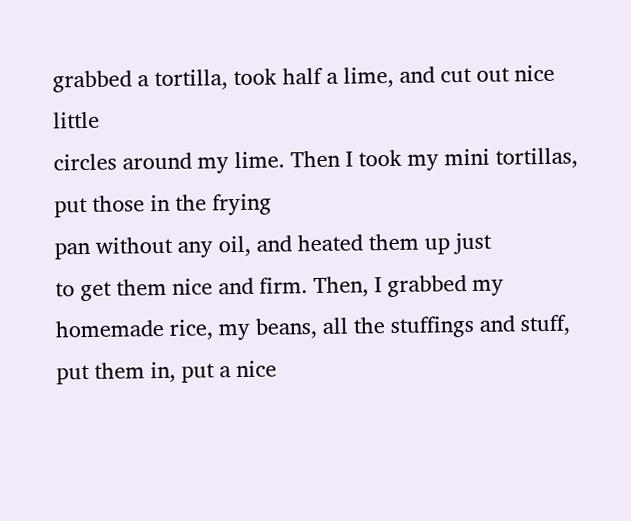grabbed a tortilla, took half a lime, and cut out nice little
circles around my lime. Then I took my mini tortillas, put those in the frying
pan without any oil, and heated them up just
to get them nice and firm. Then, I grabbed my
homemade rice, my beans, all the stuffings and stuff, put them in, put a nice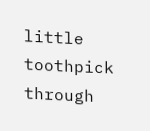little toothpick
through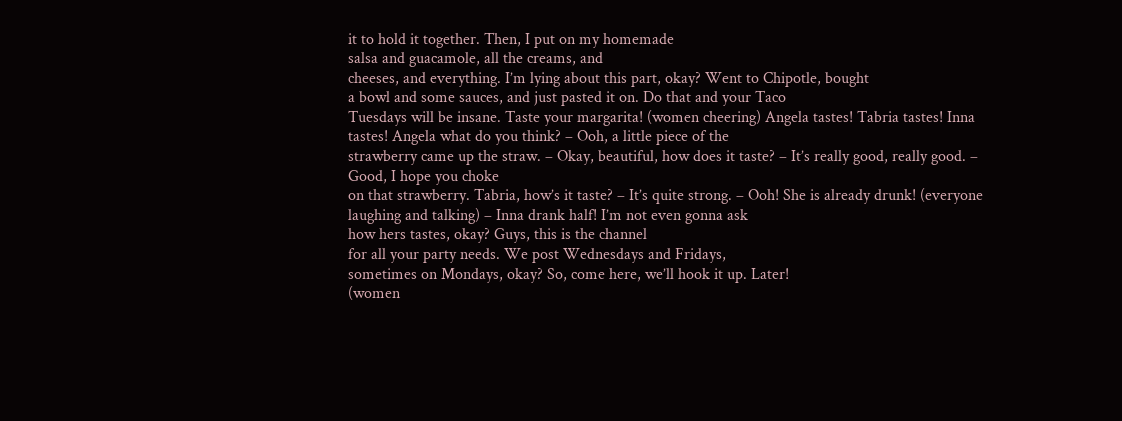it to hold it together. Then, I put on my homemade
salsa and guacamole, all the creams, and
cheeses, and everything. I’m lying about this part, okay? Went to Chipotle, bought
a bowl and some sauces, and just pasted it on. Do that and your Taco
Tuesdays will be insane. Taste your margarita! (women cheering) Angela tastes! Tabria tastes! Inna tastes! Angela what do you think? – Ooh, a little piece of the
strawberry came up the straw. – Okay, beautiful, how does it taste? – It’s really good, really good. – Good, I hope you choke
on that strawberry. Tabria, how’s it taste? – It’s quite strong. – Ooh! She is already drunk! (everyone laughing and talking) – Inna drank half! I’m not even gonna ask
how hers tastes, okay? Guys, this is the channel
for all your party needs. We post Wednesdays and Fridays,
sometimes on Mondays, okay? So, come here, we’ll hook it up. Later!
(women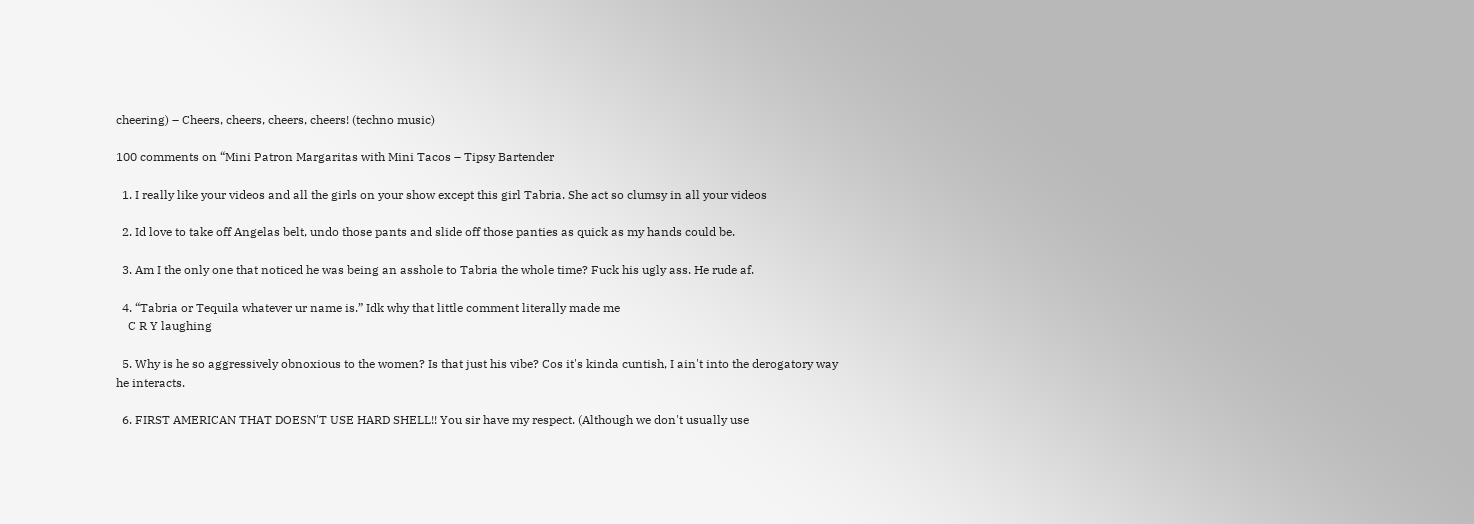cheering) – Cheers, cheers, cheers, cheers! (techno music)

100 comments on “Mini Patron Margaritas with Mini Tacos – Tipsy Bartender

  1. I really like your videos and all the girls on your show except this girl Tabria. She act so clumsy in all your videos

  2. Id love to take off Angelas belt, undo those pants and slide off those panties as quick as my hands could be.

  3. Am I the only one that noticed he was being an asshole to Tabria the whole time? Fuck his ugly ass. He rude af.

  4. “Tabria or Tequila whatever ur name is.” Idk why that little comment literally made me
    C R Y laughing

  5. Why is he so aggressively obnoxious to the women? Is that just his vibe? Cos it's kinda cuntish, I ain't into the derogatory way he interacts.

  6. FIRST AMERICAN THAT DOESN'T USE HARD SHELL!! You sir have my respect. (Although we don't usually use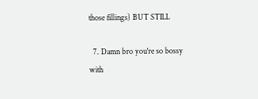those fillings) BUT STILL

  7. Damn bro you're so bossy with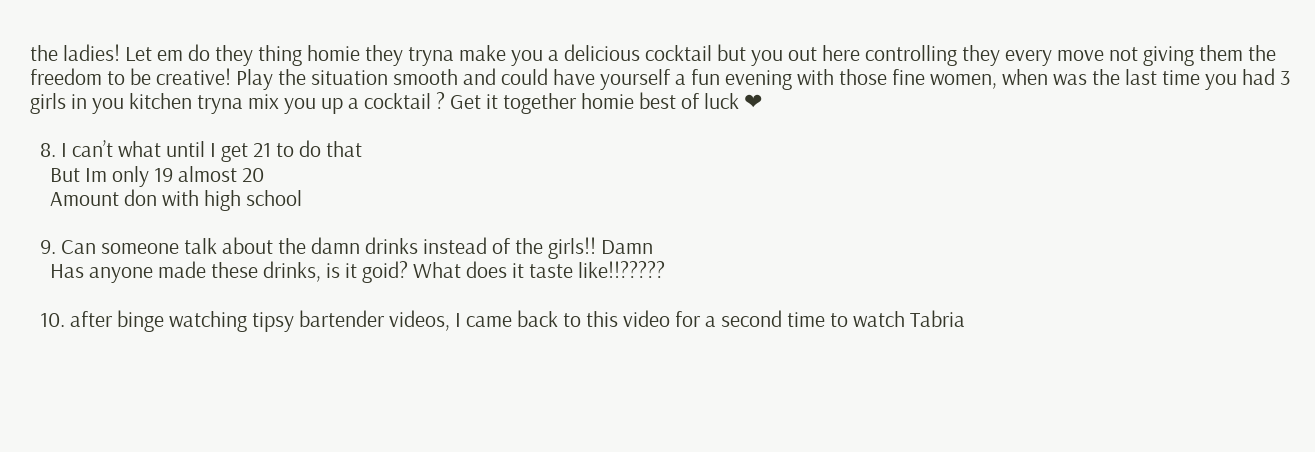the ladies! Let em do they thing homie they tryna make you a delicious cocktail but you out here controlling they every move not giving them the freedom to be creative! Play the situation smooth and could have yourself a fun evening with those fine women, when was the last time you had 3 girls in you kitchen tryna mix you up a cocktail ? Get it together homie best of luck ❤

  8. I can’t what until I get 21 to do that
    But Im only 19 almost 20
    Amount don with high school

  9. Can someone talk about the damn drinks instead of the girls!! Damn
    Has anyone made these drinks, is it goid? What does it taste like!!?????

  10. after binge watching tipsy bartender videos, I came back to this video for a second time to watch Tabria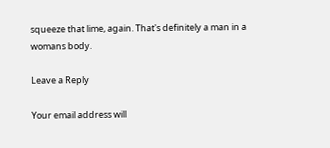squeeze that lime, again. That's definitely a man in a womans body.

Leave a Reply

Your email address will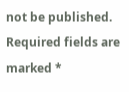not be published. Required fields are marked *